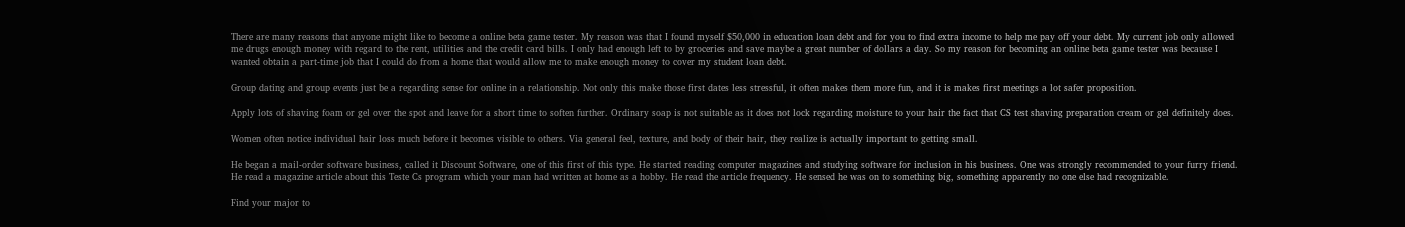There are many reasons that anyone might like to become a online beta game tester. My reason was that I found myself $50,000 in education loan debt and for you to find extra income to help me pay off your debt. My current job only allowed me drugs enough money with regard to the rent, utilities and the credit card bills. I only had enough left to by groceries and save maybe a great number of dollars a day. So my reason for becoming an online beta game tester was because I wanted obtain a part-time job that I could do from a home that would allow me to make enough money to cover my student loan debt.

Group dating and group events just be a regarding sense for online in a relationship. Not only this make those first dates less stressful, it often makes them more fun, and it is makes first meetings a lot safer proposition.

Apply lots of shaving foam or gel over the spot and leave for a short time to soften further. Ordinary soap is not suitable as it does not lock regarding moisture to your hair the fact that CS test shaving preparation cream or gel definitely does.

Women often notice individual hair loss much before it becomes visible to others. Via general feel, texture, and body of their hair, they realize is actually important to getting small.

He began a mail-order software business, called it Discount Software, one of this first of this type. He started reading computer magazines and studying software for inclusion in his business. One was strongly recommended to your furry friend. He read a magazine article about this Teste Cs program which your man had written at home as a hobby. He read the article frequency. He sensed he was on to something big, something apparently no one else had recognizable.

Find your major to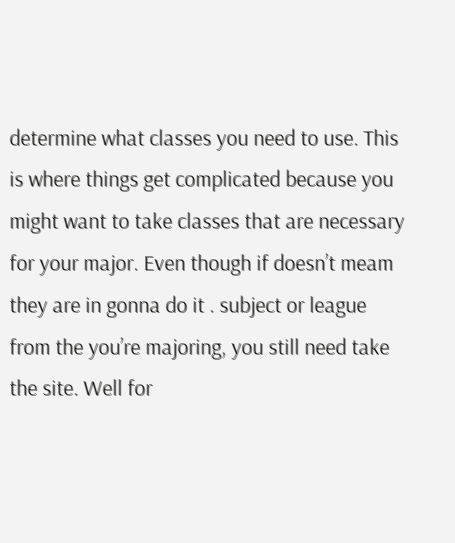determine what classes you need to use. This is where things get complicated because you might want to take classes that are necessary for your major. Even though if doesn’t meam they are in gonna do it . subject or league from the you’re majoring, you still need take the site. Well for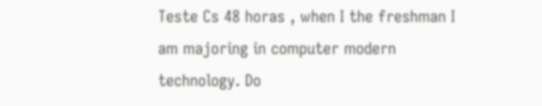Teste Cs 48 horas , when I the freshman I am majoring in computer modern technology. Do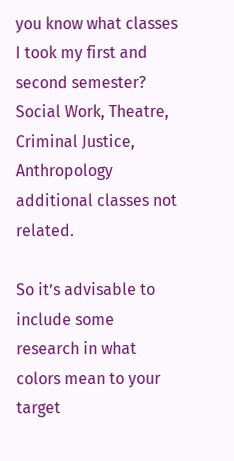you know what classes I took my first and second semester? Social Work, Theatre, Criminal Justice, Anthropology additional classes not related.

So it’s advisable to include some research in what colors mean to your target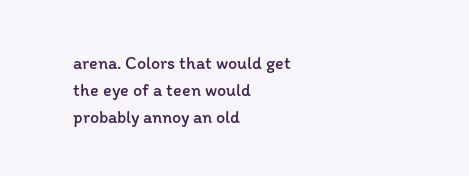arena. Colors that would get the eye of a teen would probably annoy an old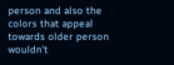person and also the colors that appeal towards older person wouldn’t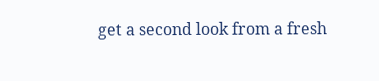get a second look from a fresh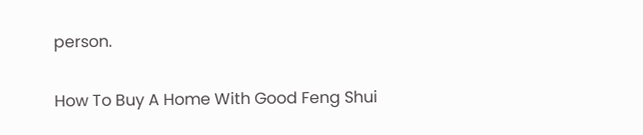person.

How To Buy A Home With Good Feng Shui